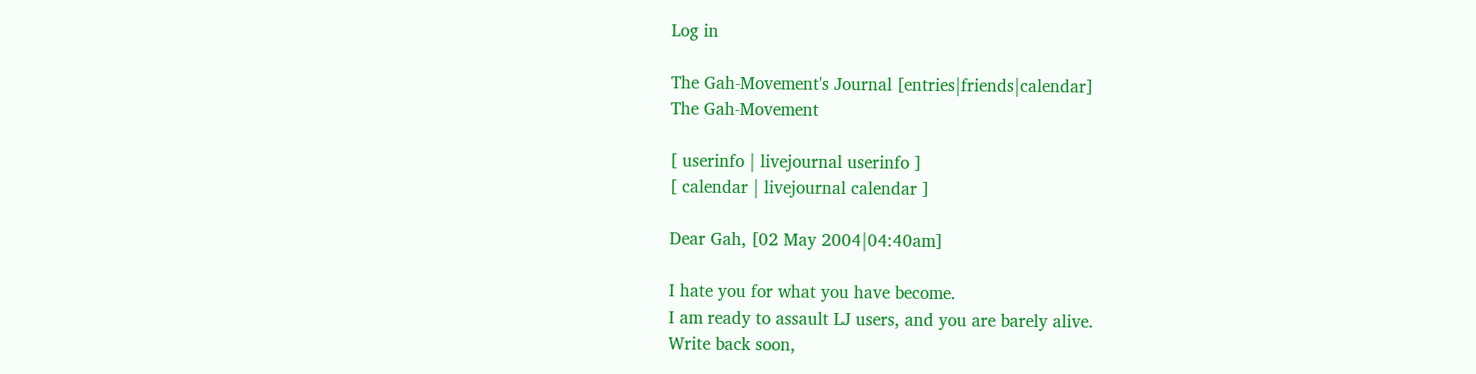Log in

The Gah-Movement's Journal [entries|friends|calendar]
The Gah-Movement

[ userinfo | livejournal userinfo ]
[ calendar | livejournal calendar ]

Dear Gah, [02 May 2004|04:40am]

I hate you for what you have become.
I am ready to assault LJ users, and you are barely alive.
Write back soon,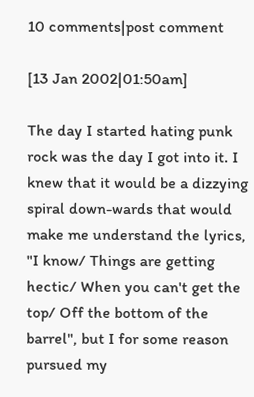10 comments|post comment

[13 Jan 2002|01:50am]

The day I started hating punk rock was the day I got into it. I knew that it would be a dizzying spiral down-wards that would make me understand the lyrics, "I know/ Things are getting hectic/ When you can't get the top/ Off the bottom of the barrel", but I for some reason pursued my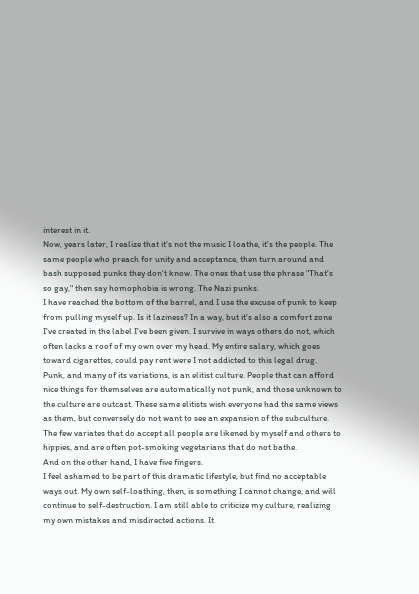interest in it.
Now, years later, I realize that it's not the music I loathe, it's the people. The same people who preach for unity and acceptance, then turn around and bash supposed punks they don't know. The ones that use the phrase "That's so gay," then say homophobia is wrong. The Nazi punks.
I have reached the bottom of the barrel, and I use the excuse of punk to keep from pulling myself up. Is it laziness? In a way, but it's also a comfort zone I've created in the label I've been given. I survive in ways others do not, which often lacks a roof of my own over my head. My entire salary, which goes toward cigarettes, could pay rent were I not addicted to this legal drug.
Punk, and many of its variations, is an elitist culture. People that can afford nice things for themselves are automatically not punk, and those unknown to the culture are outcast. These same elitists wish everyone had the same views as them, but conversely do not want to see an expansion of the subculture. The few variates that do accept all people are likened by myself and others to hippies, and are often pot-smoking vegetarians that do not bathe.
And on the other hand, I have five fingers.
I feel ashamed to be part of this dramatic lifestyle, but find no acceptable ways out. My own self-loathing, then, is something I cannot change, and will continue to self-destruction. I am still able to criticize my culture, realizing my own mistakes and misdirected actions. It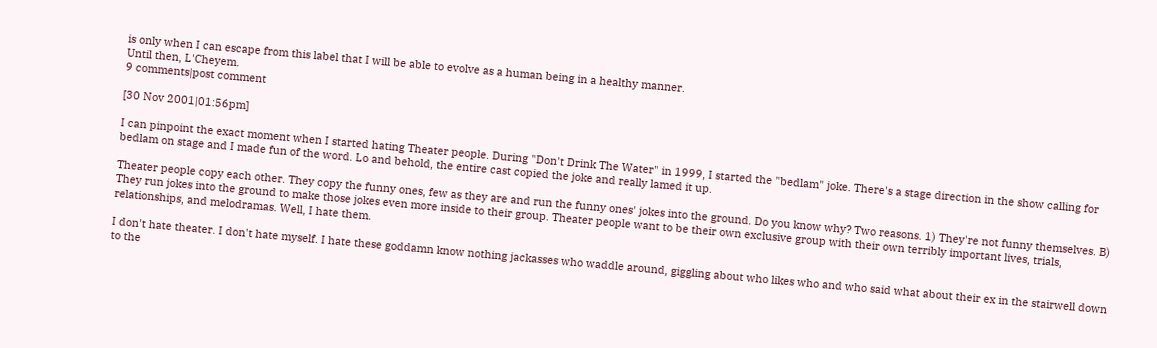is only when I can escape from this label that I will be able to evolve as a human being in a healthy manner.
Until then, L'Cheyem.
9 comments|post comment

[30 Nov 2001|01:56pm]

I can pinpoint the exact moment when I started hating Theater people. During "Don't Drink The Water" in 1999, I started the "bedlam" joke. There's a stage direction in the show calling for bedlam on stage and I made fun of the word. Lo and behold, the entire cast copied the joke and really lamed it up.

Theater people copy each other. They copy the funny ones, few as they are and run the funny ones' jokes into the ground. Do you know why? Two reasons. 1) They're not funny themselves. B) They run jokes into the ground to make those jokes even more inside to their group. Theater people want to be their own exclusive group with their own terribly important lives, trials, relationships, and melodramas. Well, I hate them.

I don't hate theater. I don't hate myself. I hate these goddamn know nothing jackasses who waddle around, giggling about who likes who and who said what about their ex in the stairwell down to the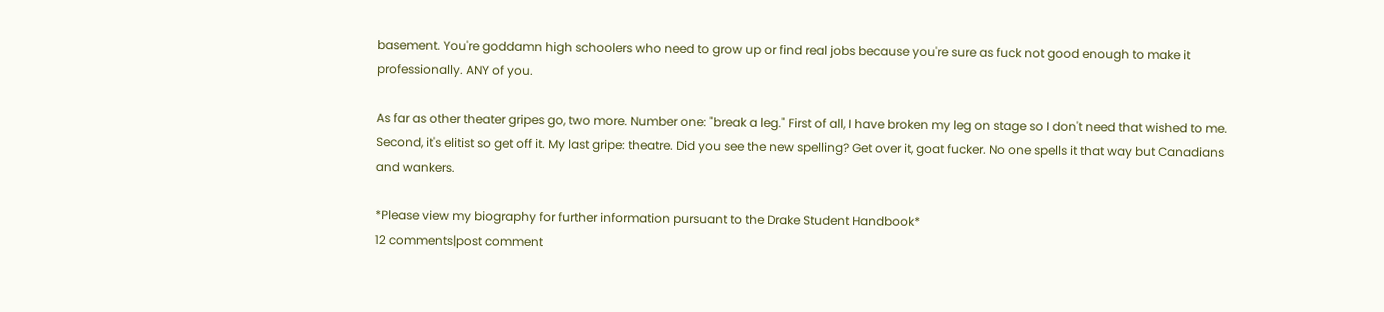basement. You're goddamn high schoolers who need to grow up or find real jobs because you're sure as fuck not good enough to make it professionally. ANY of you.

As far as other theater gripes go, two more. Number one: "break a leg." First of all, I have broken my leg on stage so I don't need that wished to me. Second, it's elitist so get off it. My last gripe: theatre. Did you see the new spelling? Get over it, goat fucker. No one spells it that way but Canadians and wankers.

*Please view my biography for further information pursuant to the Drake Student Handbook*
12 comments|post comment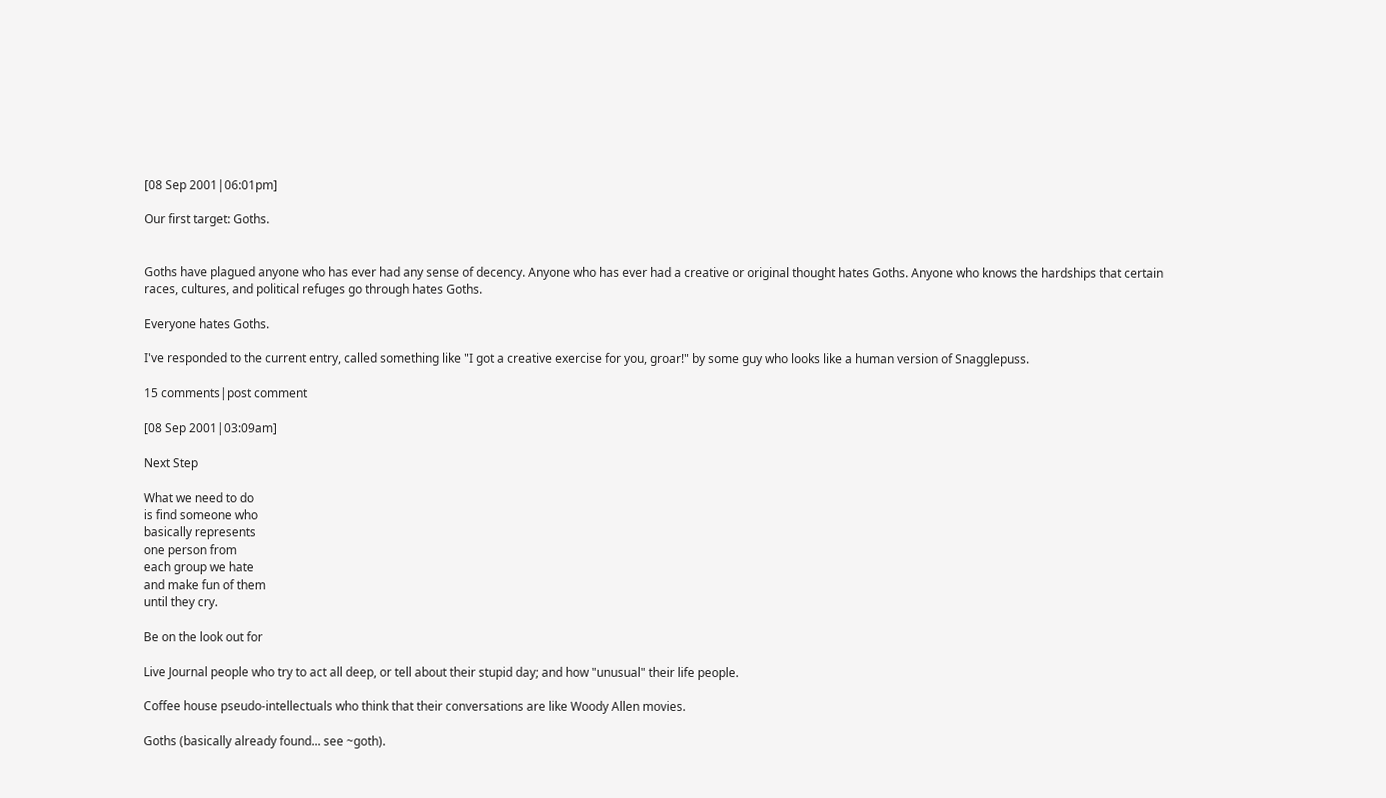[08 Sep 2001|06:01pm]

Our first target: Goths.


Goths have plagued anyone who has ever had any sense of decency. Anyone who has ever had a creative or original thought hates Goths. Anyone who knows the hardships that certain races, cultures, and political refuges go through hates Goths.

Everyone hates Goths.

I've responded to the current entry, called something like "I got a creative exercise for you, groar!" by some guy who looks like a human version of Snagglepuss.

15 comments|post comment

[08 Sep 2001|03:09am]

Next Step

What we need to do
is find someone who
basically represents
one person from
each group we hate
and make fun of them
until they cry.

Be on the look out for

Live Journal people who try to act all deep, or tell about their stupid day; and how "unusual" their life people.

Coffee house pseudo-intellectuals who think that their conversations are like Woody Allen movies.

Goths (basically already found... see ~goth).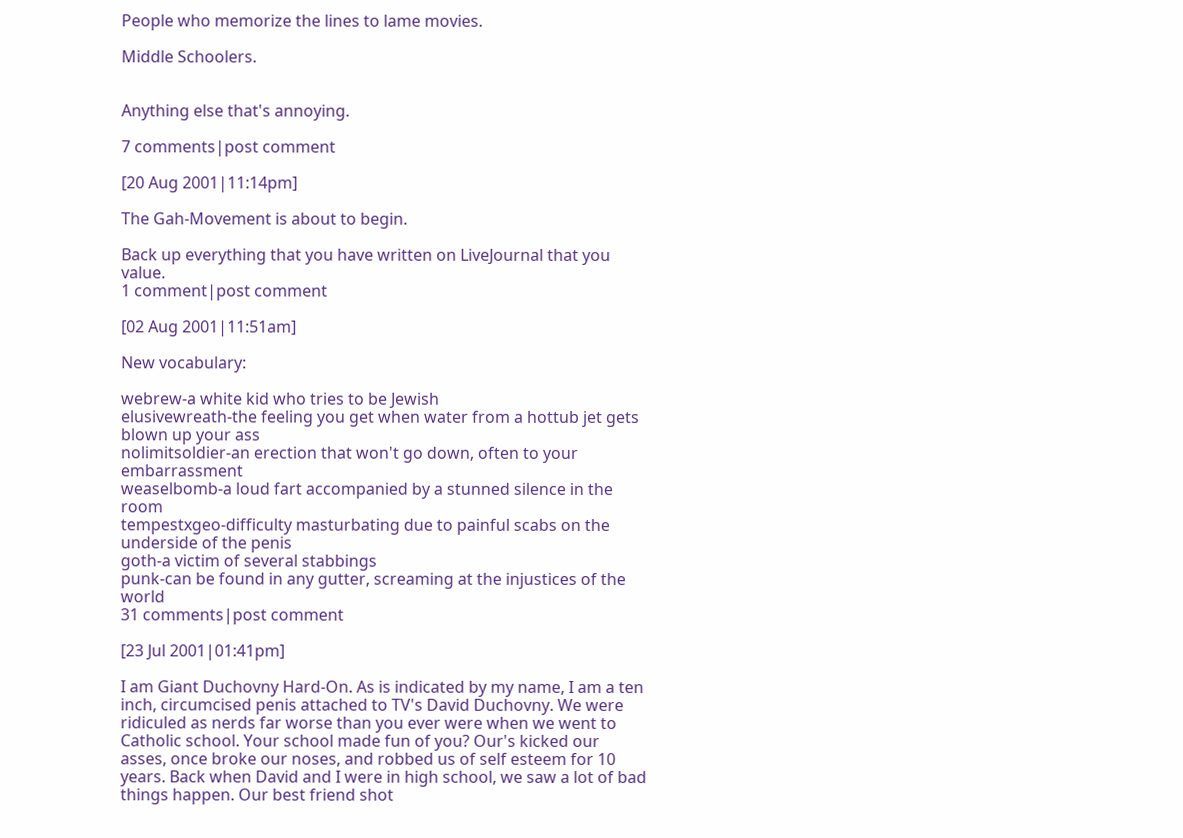People who memorize the lines to lame movies.

Middle Schoolers.


Anything else that's annoying.

7 comments|post comment

[20 Aug 2001|11:14pm]

The Gah-Movement is about to begin.

Back up everything that you have written on LiveJournal that you value.
1 comment|post comment

[02 Aug 2001|11:51am]

New vocabulary:

webrew-a white kid who tries to be Jewish
elusivewreath-the feeling you get when water from a hottub jet gets blown up your ass
nolimitsoldier-an erection that won't go down, often to your embarrassment
weaselbomb-a loud fart accompanied by a stunned silence in the room
tempestxgeo-difficulty masturbating due to painful scabs on the underside of the penis
goth-a victim of several stabbings
punk-can be found in any gutter, screaming at the injustices of the world
31 comments|post comment

[23 Jul 2001|01:41pm]

I am Giant Duchovny Hard-On. As is indicated by my name, I am a ten inch, circumcised penis attached to TV's David Duchovny. We were ridiculed as nerds far worse than you ever were when we went to Catholic school. Your school made fun of you? Our's kicked our asses, once broke our noses, and robbed us of self esteem for 10 years. Back when David and I were in high school, we saw a lot of bad things happen. Our best friend shot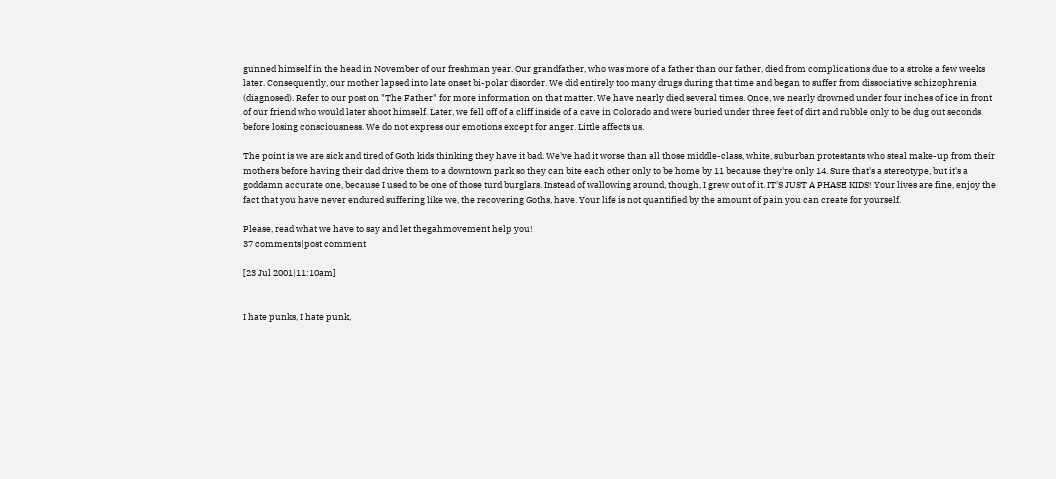gunned himself in the head in November of our freshman year. Our grandfather, who was more of a father than our father, died from complications due to a stroke a few weeks later. Consequently, our mother lapsed into late onset bi-polar disorder. We did entirely too many drugs during that time and began to suffer from dissociative schizophrenia (diagnosed). Refer to our post on "The Father" for more information on that matter. We have nearly died several times. Once, we nearly drowned under four inches of ice in front of our friend who would later shoot himself. Later, we fell off of a cliff inside of a cave in Colorado and were buried under three feet of dirt and rubble only to be dug out seconds before losing consciousness. We do not express our emotions except for anger. Little affects us.

The point is we are sick and tired of Goth kids thinking they have it bad. We've had it worse than all those middle-class, white, suburban protestants who steal make-up from their mothers before having their dad drive them to a downtown park so they can bite each other only to be home by 11 because they're only 14. Sure that's a stereotype, but it's a goddamn accurate one, because I used to be one of those turd burglars. Instead of wallowing around, though, I grew out of it. IT'S JUST A PHASE KIDS! Your lives are fine, enjoy the fact that you have never endured suffering like we, the recovering Goths, have. Your life is not quantified by the amount of pain you can create for yourself.

Please, read what we have to say and let thegahmovement help you!
37 comments|post comment

[23 Jul 2001|11:10am]


I hate punks, I hate punk,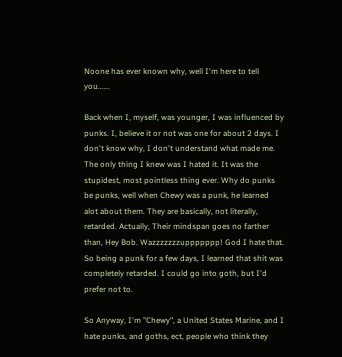Noone has ever known why, well I'm here to tell you......

Back when I, myself, was younger, I was influenced by punks. I, believe it or not was one for about 2 days. I don't know why, I don't understand what made me. The only thing I knew was I hated it. It was the stupidest, most pointless thing ever. Why do punks be punks, well when Chewy was a punk, he learned alot about them. They are basically, not literally, retarded. Actually, Their mindspan goes no farther than, Hey Bob. Wazzzzzzzuppppppp! God I hate that. So being a punk for a few days, I learned that shit was completely retarded. I could go into goth, but I'd prefer not to.

So Anyway, I'm "Chewy", a United States Marine, and I hate punks, and goths, ect, people who think they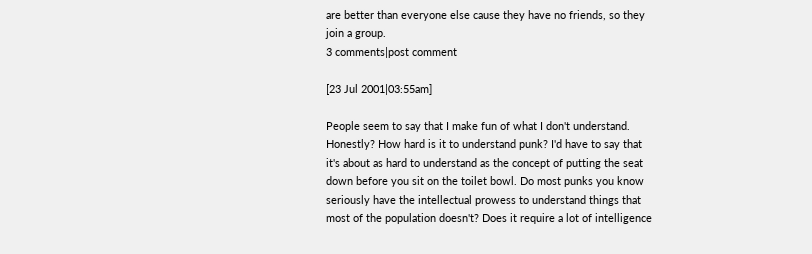are better than everyone else cause they have no friends, so they join a group.
3 comments|post comment

[23 Jul 2001|03:55am]

People seem to say that I make fun of what I don't understand. Honestly? How hard is it to understand punk? I'd have to say that it's about as hard to understand as the concept of putting the seat down before you sit on the toilet bowl. Do most punks you know seriously have the intellectual prowess to understand things that most of the population doesn't? Does it require a lot of intelligence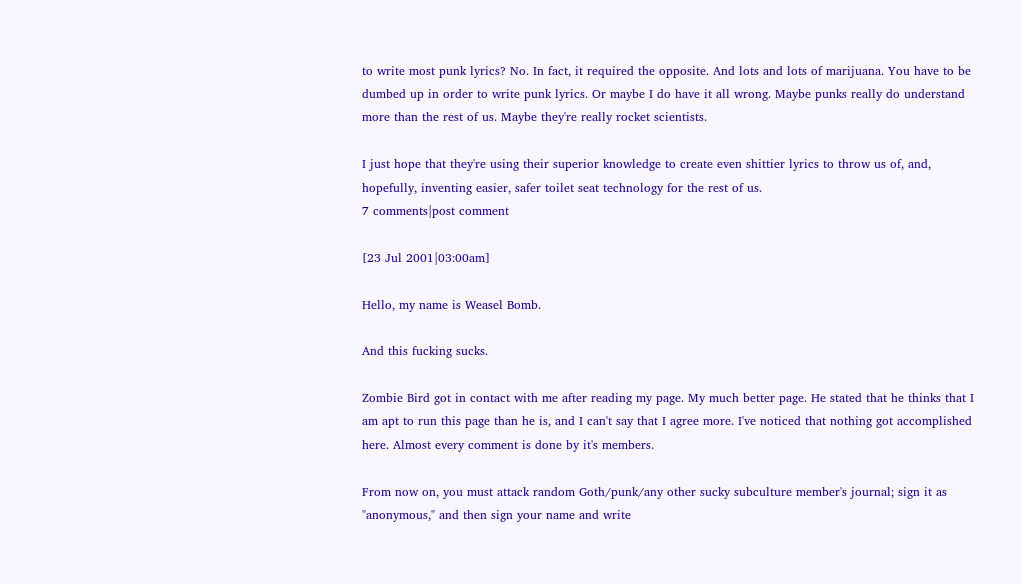to write most punk lyrics? No. In fact, it required the opposite. And lots and lots of marijuana. You have to be dumbed up in order to write punk lyrics. Or maybe I do have it all wrong. Maybe punks really do understand more than the rest of us. Maybe they're really rocket scientists.

I just hope that they're using their superior knowledge to create even shittier lyrics to throw us of, and, hopefully, inventing easier, safer toilet seat technology for the rest of us.
7 comments|post comment

[23 Jul 2001|03:00am]

Hello, my name is Weasel Bomb.

And this fucking sucks.

Zombie Bird got in contact with me after reading my page. My much better page. He stated that he thinks that I am apt to run this page than he is, and I can't say that I agree more. I've noticed that nothing got accomplished here. Almost every comment is done by it's members.

From now on, you must attack random Goth/punk/any other sucky subculture member's journal; sign it as "anonymous," and then sign your name and write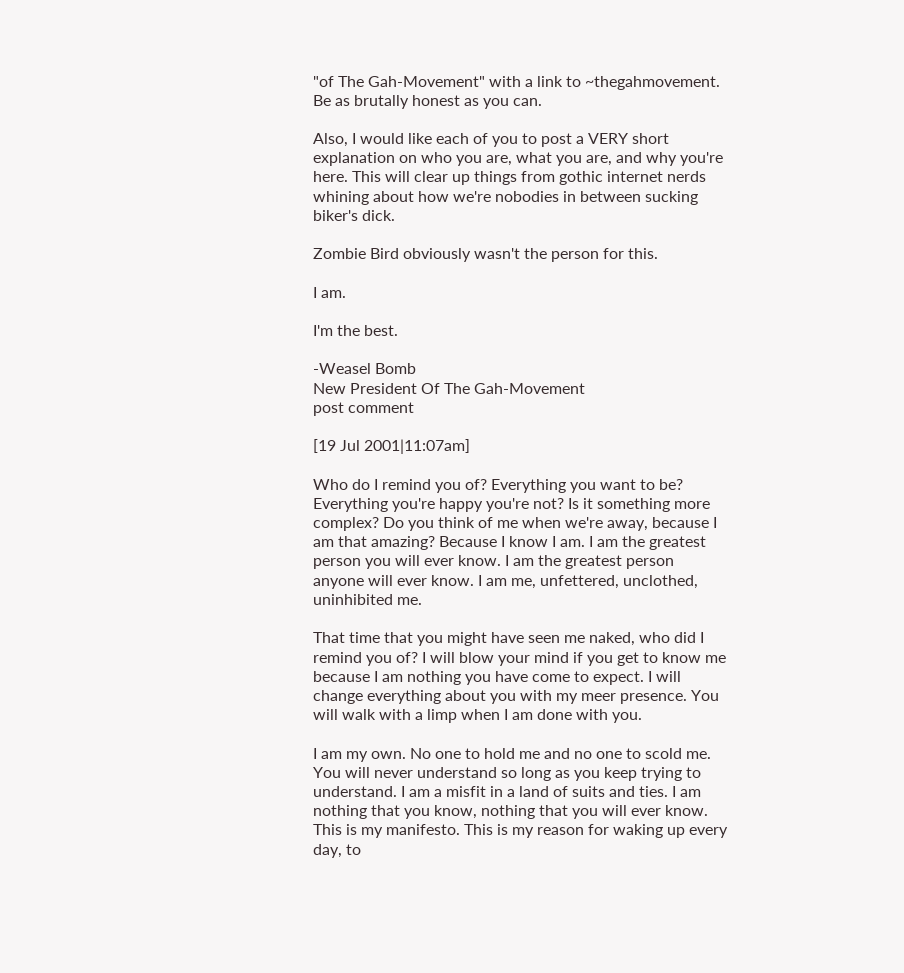"of The Gah-Movement" with a link to ~thegahmovement. Be as brutally honest as you can.

Also, I would like each of you to post a VERY short explanation on who you are, what you are, and why you're here. This will clear up things from gothic internet nerds whining about how we're nobodies in between sucking biker's dick.

Zombie Bird obviously wasn't the person for this.

I am.

I'm the best.

-Weasel Bomb
New President Of The Gah-Movement
post comment

[19 Jul 2001|11:07am]

Who do I remind you of? Everything you want to be? Everything you're happy you're not? Is it something more complex? Do you think of me when we're away, because I am that amazing? Because I know I am. I am the greatest person you will ever know. I am the greatest person anyone will ever know. I am me, unfettered, unclothed, uninhibited me.

That time that you might have seen me naked, who did I remind you of? I will blow your mind if you get to know me because I am nothing you have come to expect. I will change everything about you with my meer presence. You will walk with a limp when I am done with you.

I am my own. No one to hold me and no one to scold me. You will never understand so long as you keep trying to understand. I am a misfit in a land of suits and ties. I am nothing that you know, nothing that you will ever know. This is my manifesto. This is my reason for waking up every day, to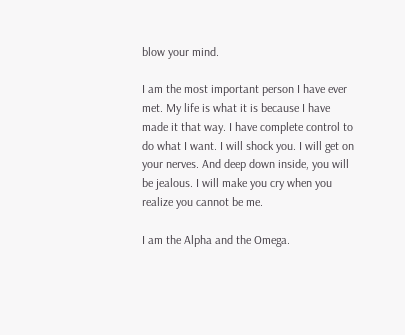blow your mind.

I am the most important person I have ever met. My life is what it is because I have made it that way. I have complete control to do what I want. I will shock you. I will get on your nerves. And deep down inside, you will be jealous. I will make you cry when you realize you cannot be me.

I am the Alpha and the Omega.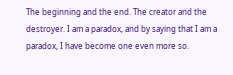The beginning and the end. The creator and the destroyer. I am a paradox, and by saying that I am a paradox, I have become one even more so.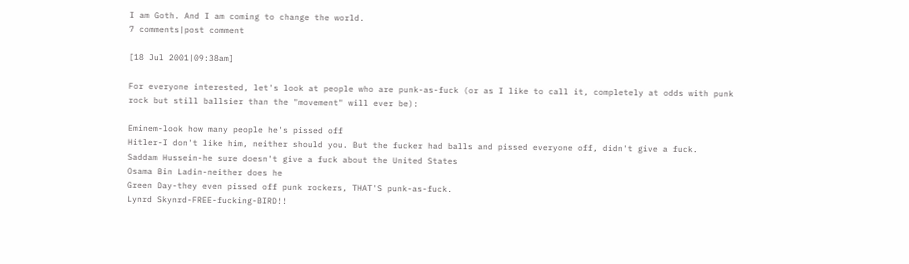I am Goth. And I am coming to change the world.
7 comments|post comment

[18 Jul 2001|09:38am]

For everyone interested, let's look at people who are punk-as-fuck (or as I like to call it, completely at odds with punk rock but still ballsier than the "movement" will ever be):

Eminem-look how many people he's pissed off
Hitler-I don't like him, neither should you. But the fucker had balls and pissed everyone off, didn't give a fuck.
Saddam Hussein-he sure doesn't give a fuck about the United States
Osama Bin Ladin-neither does he
Green Day-they even pissed off punk rockers, THAT'S punk-as-fuck.
Lynrd Skynrd-FREE-fucking-BIRD!!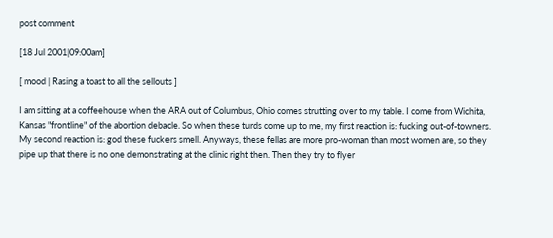post comment

[18 Jul 2001|09:00am]

[ mood | Rasing a toast to all the sellouts ]

I am sitting at a coffeehouse when the ARA out of Columbus, Ohio comes strutting over to my table. I come from Wichita, Kansas "frontline" of the abortion debacle. So when these turds come up to me, my first reaction is: fucking out-of-towners. My second reaction is: god these fuckers smell. Anyways, these fellas are more pro-woman than most women are, so they pipe up that there is no one demonstrating at the clinic right then. Then they try to flyer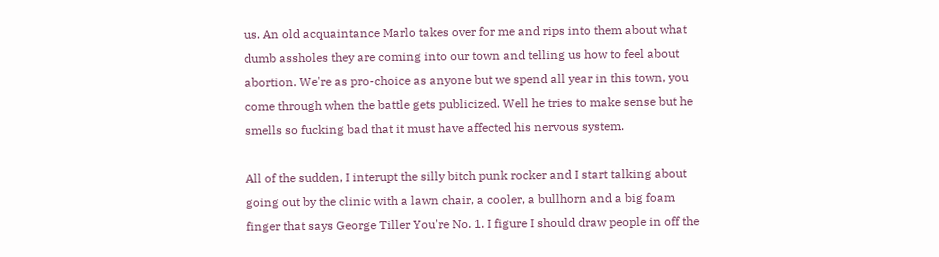us. An old acquaintance Marlo takes over for me and rips into them about what dumb assholes they are coming into our town and telling us how to feel about abortion. We're as pro-choice as anyone but we spend all year in this town, you come through when the battle gets publicized. Well he tries to make sense but he smells so fucking bad that it must have affected his nervous system.

All of the sudden, I interupt the silly bitch punk rocker and I start talking about going out by the clinic with a lawn chair, a cooler, a bullhorn and a big foam finger that says George Tiller You're No. 1. I figure I should draw people in off the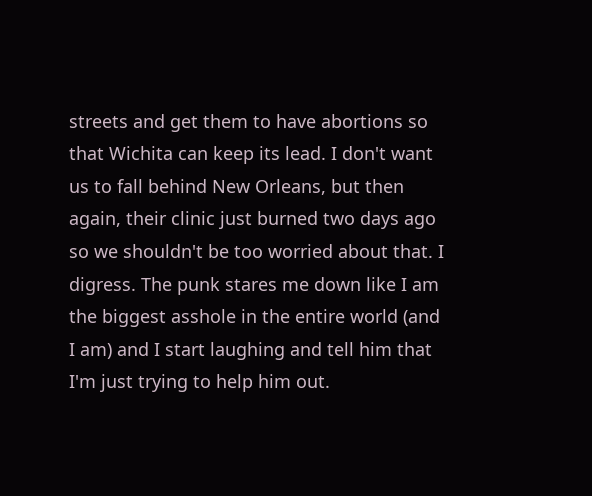streets and get them to have abortions so that Wichita can keep its lead. I don't want us to fall behind New Orleans, but then again, their clinic just burned two days ago so we shouldn't be too worried about that. I digress. The punk stares me down like I am the biggest asshole in the entire world (and I am) and I start laughing and tell him that I'm just trying to help him out.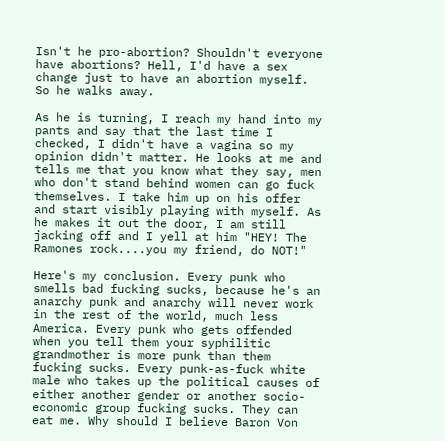Isn't he pro-abortion? Shouldn't everyone have abortions? Hell, I'd have a sex change just to have an abortion myself. So he walks away.

As he is turning, I reach my hand into my pants and say that the last time I checked, I didn't have a vagina so my opinion didn't matter. He looks at me and tells me that you know what they say, men who don't stand behind women can go fuck themselves. I take him up on his offer and start visibly playing with myself. As he makes it out the door, I am still jacking off and I yell at him "HEY! The Ramones rock....you my friend, do NOT!"

Here's my conclusion. Every punk who smells bad fucking sucks, because he's an anarchy punk and anarchy will never work in the rest of the world, much less America. Every punk who gets offended when you tell them your syphilitic grandmother is more punk than them fucking sucks. Every punk-as-fuck white male who takes up the political causes of either another gender or another socio-economic group fucking sucks. They can eat me. Why should I believe Baron Von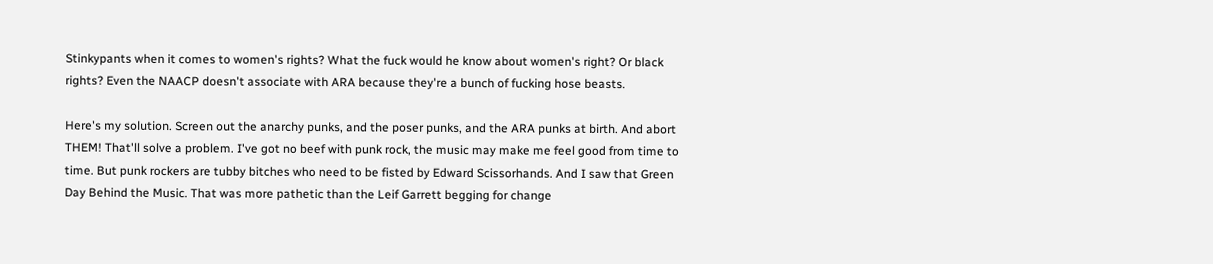Stinkypants when it comes to women's rights? What the fuck would he know about women's right? Or black rights? Even the NAACP doesn't associate with ARA because they're a bunch of fucking hose beasts.

Here's my solution. Screen out the anarchy punks, and the poser punks, and the ARA punks at birth. And abort THEM! That'll solve a problem. I've got no beef with punk rock, the music may make me feel good from time to time. But punk rockers are tubby bitches who need to be fisted by Edward Scissorhands. And I saw that Green Day Behind the Music. That was more pathetic than the Leif Garrett begging for change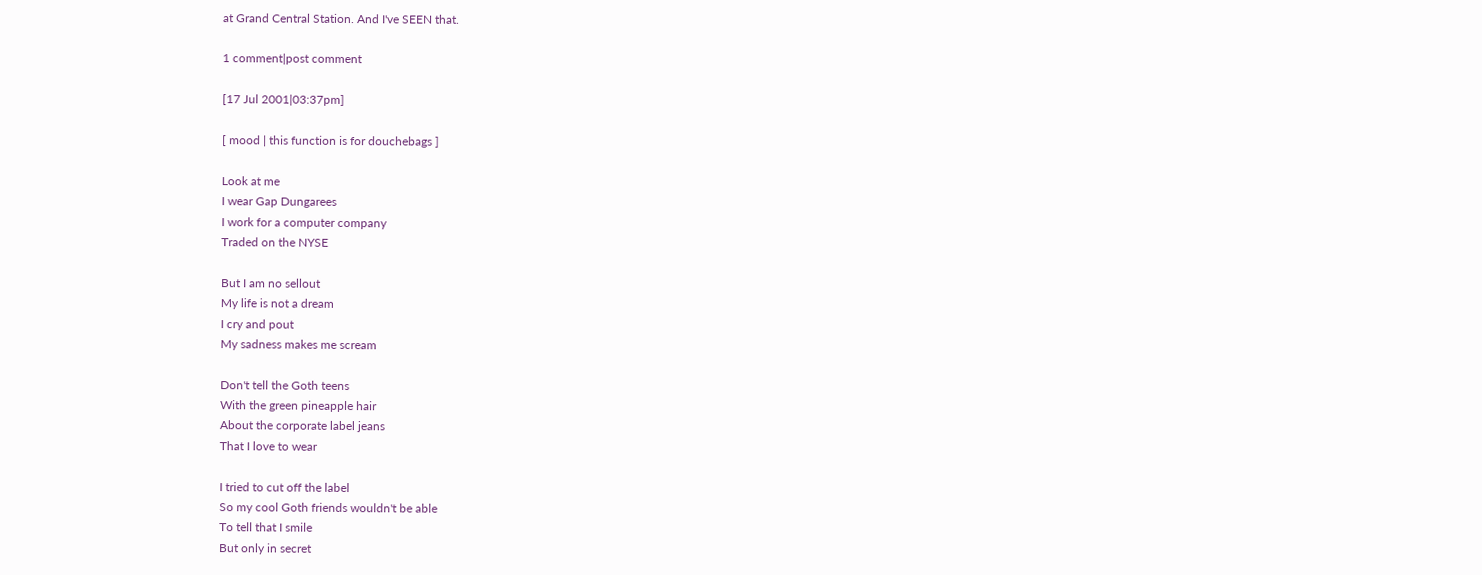at Grand Central Station. And I've SEEN that.

1 comment|post comment

[17 Jul 2001|03:37pm]

[ mood | this function is for douchebags ]

Look at me
I wear Gap Dungarees
I work for a computer company
Traded on the NYSE

But I am no sellout
My life is not a dream
I cry and pout
My sadness makes me scream

Don't tell the Goth teens
With the green pineapple hair
About the corporate label jeans
That I love to wear

I tried to cut off the label
So my cool Goth friends wouldn't be able
To tell that I smile
But only in secret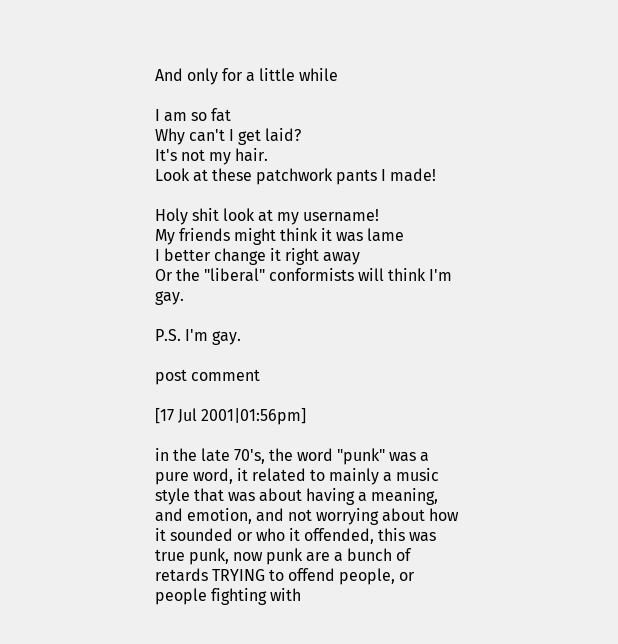And only for a little while

I am so fat
Why can't I get laid?
It's not my hair.
Look at these patchwork pants I made!

Holy shit look at my username!
My friends might think it was lame
I better change it right away
Or the "liberal" conformists will think I'm gay.

P.S. I'm gay.

post comment

[17 Jul 2001|01:56pm]

in the late 70's, the word "punk" was a pure word, it related to mainly a music style that was about having a meaning, and emotion, and not worrying about how it sounded or who it offended, this was true punk, now punk are a bunch of retards TRYING to offend people, or people fighting with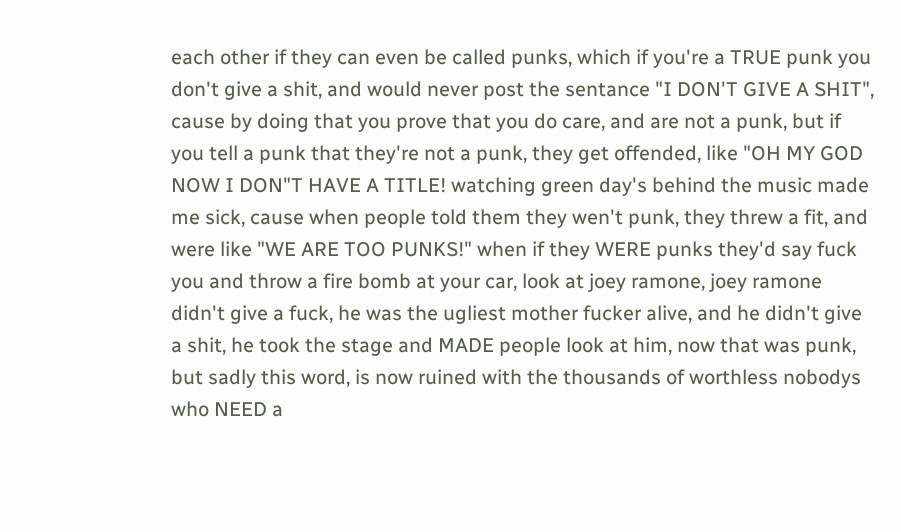each other if they can even be called punks, which if you're a TRUE punk you don't give a shit, and would never post the sentance "I DON'T GIVE A SHIT", cause by doing that you prove that you do care, and are not a punk, but if you tell a punk that they're not a punk, they get offended, like "OH MY GOD NOW I DON"T HAVE A TITLE! watching green day's behind the music made me sick, cause when people told them they wen't punk, they threw a fit, and were like "WE ARE TOO PUNKS!" when if they WERE punks they'd say fuck you and throw a fire bomb at your car, look at joey ramone, joey ramone didn't give a fuck, he was the ugliest mother fucker alive, and he didn't give a shit, he took the stage and MADE people look at him, now that was punk, but sadly this word, is now ruined with the thousands of worthless nobodys who NEED a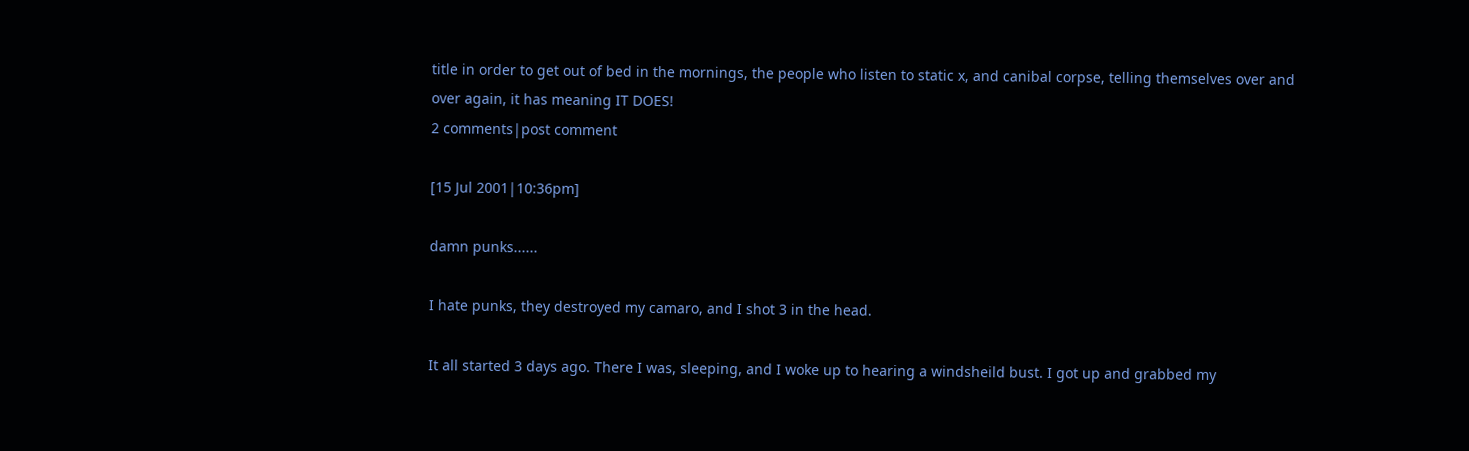title in order to get out of bed in the mornings, the people who listen to static x, and canibal corpse, telling themselves over and over again, it has meaning IT DOES!
2 comments|post comment

[15 Jul 2001|10:36pm]

damn punks......

I hate punks, they destroyed my camaro, and I shot 3 in the head.

It all started 3 days ago. There I was, sleeping, and I woke up to hearing a windsheild bust. I got up and grabbed my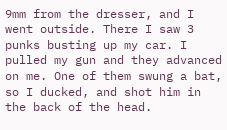9mm from the dresser, and I went outside. There I saw 3 punks busting up my car. I pulled my gun and they advanced on me. One of them swung a bat, so I ducked, and shot him in the back of the head.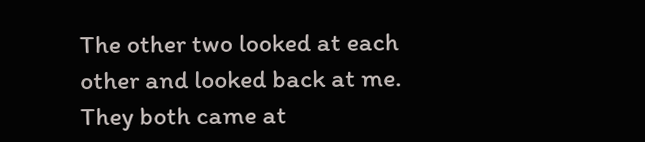The other two looked at each other and looked back at me. They both came at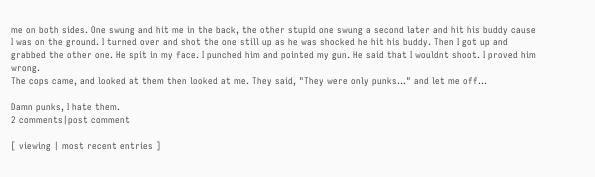me on both sides. One swung and hit me in the back, the other stupid one swung a second later and hit his buddy cause I was on the ground. I turned over and shot the one still up as he was shocked he hit his buddy. Then I got up and grabbed the other one. He spit in my face. I punched him and pointed my gun. He said that I wouldnt shoot. I proved him wrong.
The cops came, and looked at them then looked at me. They said, "They were only punks..." and let me off...

Damn punks, I hate them.
2 comments|post comment

[ viewing | most recent entries ]